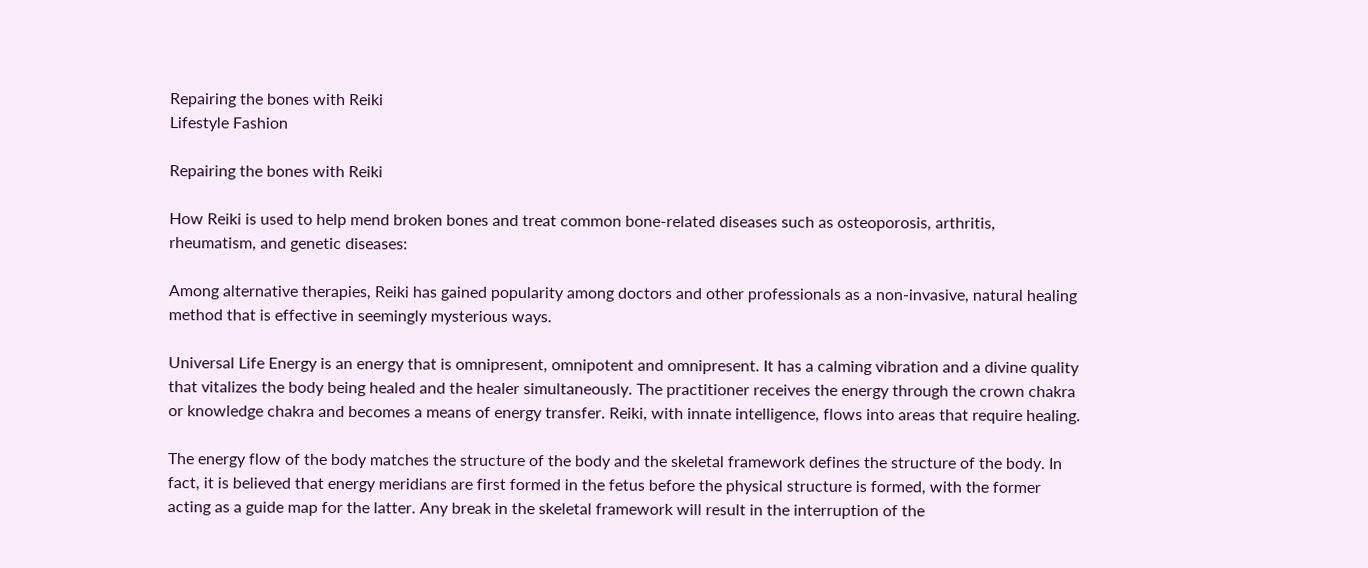Repairing the bones with Reiki
Lifestyle Fashion

Repairing the bones with Reiki

How Reiki is used to help mend broken bones and treat common bone-related diseases such as osteoporosis, arthritis, rheumatism, and genetic diseases:

Among alternative therapies, Reiki has gained popularity among doctors and other professionals as a non-invasive, natural healing method that is effective in seemingly mysterious ways.

Universal Life Energy is an energy that is omnipresent, omnipotent and omnipresent. It has a calming vibration and a divine quality that vitalizes the body being healed and the healer simultaneously. The practitioner receives the energy through the crown chakra or knowledge chakra and becomes a means of energy transfer. Reiki, with innate intelligence, flows into areas that require healing.

The energy flow of the body matches the structure of the body and the skeletal framework defines the structure of the body. In fact, it is believed that energy meridians are first formed in the fetus before the physical structure is formed, with the former acting as a guide map for the latter. Any break in the skeletal framework will result in the interruption of the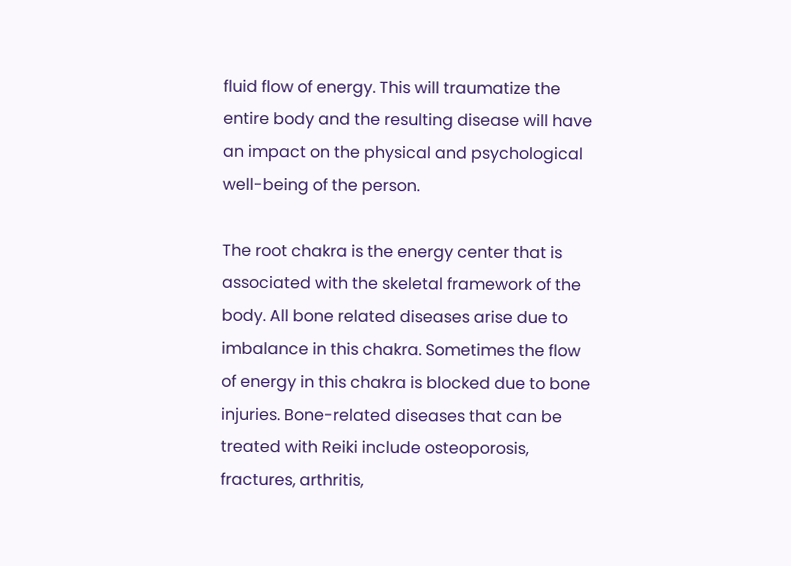fluid flow of energy. This will traumatize the entire body and the resulting disease will have an impact on the physical and psychological well-being of the person.

The root chakra is the energy center that is associated with the skeletal framework of the body. All bone related diseases arise due to imbalance in this chakra. Sometimes the flow of energy in this chakra is blocked due to bone injuries. Bone-related diseases that can be treated with Reiki include osteoporosis, fractures, arthritis,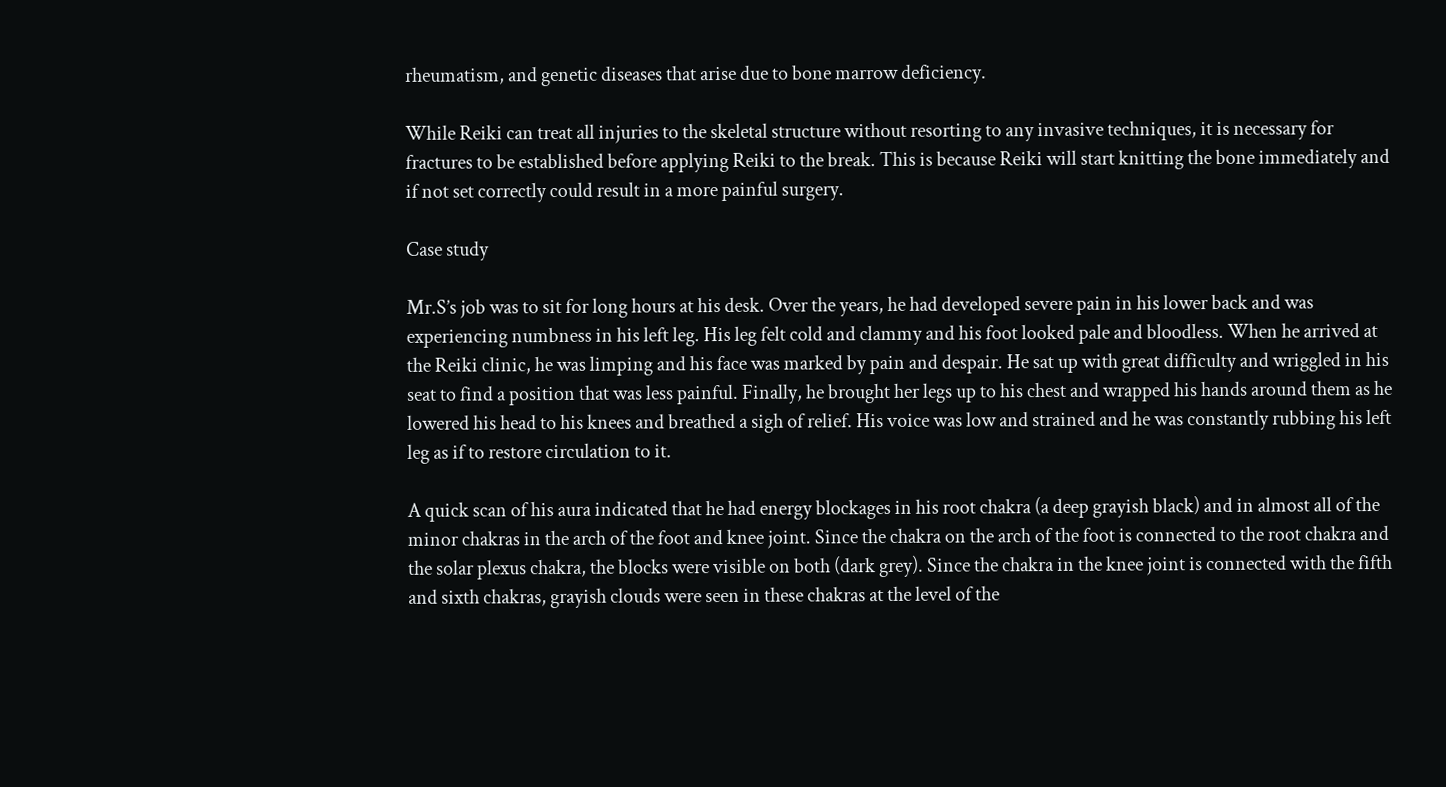rheumatism, and genetic diseases that arise due to bone marrow deficiency.

While Reiki can treat all injuries to the skeletal structure without resorting to any invasive techniques, it is necessary for fractures to be established before applying Reiki to the break. This is because Reiki will start knitting the bone immediately and if not set correctly could result in a more painful surgery.

Case study

Mr.S’s job was to sit for long hours at his desk. Over the years, he had developed severe pain in his lower back and was experiencing numbness in his left leg. His leg felt cold and clammy and his foot looked pale and bloodless. When he arrived at the Reiki clinic, he was limping and his face was marked by pain and despair. He sat up with great difficulty and wriggled in his seat to find a position that was less painful. Finally, he brought her legs up to his chest and wrapped his hands around them as he lowered his head to his knees and breathed a sigh of relief. His voice was low and strained and he was constantly rubbing his left leg as if to restore circulation to it.

A quick scan of his aura indicated that he had energy blockages in his root chakra (a deep grayish black) and in almost all of the minor chakras in the arch of the foot and knee joint. Since the chakra on the arch of the foot is connected to the root chakra and the solar plexus chakra, the blocks were visible on both (dark grey). Since the chakra in the knee joint is connected with the fifth and sixth chakras, grayish clouds were seen in these chakras at the level of the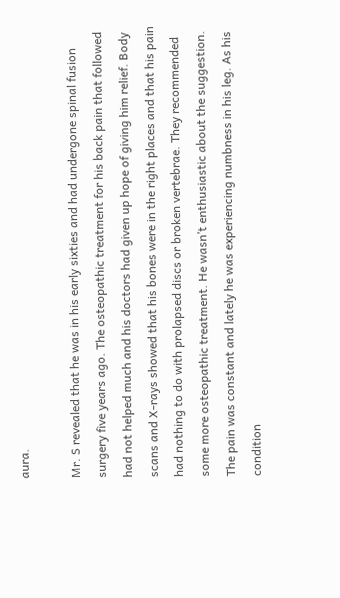aura.

Mr. S revealed that he was in his early sixties and had undergone spinal fusion surgery five years ago. The osteopathic treatment for his back pain that followed had not helped much and his doctors had given up hope of giving him relief. Body scans and X-rays showed that his bones were in the right places and that his pain had nothing to do with prolapsed discs or broken vertebrae. They recommended some more osteopathic treatment. He wasn’t enthusiastic about the suggestion. The pain was constant and lately he was experiencing numbness in his leg. As his condition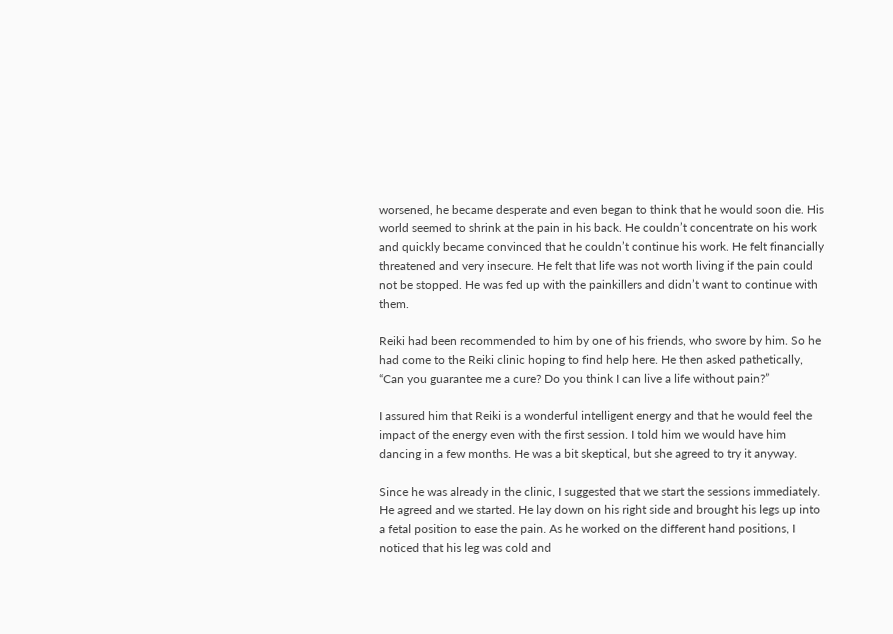worsened, he became desperate and even began to think that he would soon die. His world seemed to shrink at the pain in his back. He couldn’t concentrate on his work and quickly became convinced that he couldn’t continue his work. He felt financially threatened and very insecure. He felt that life was not worth living if the pain could not be stopped. He was fed up with the painkillers and didn’t want to continue with them.

Reiki had been recommended to him by one of his friends, who swore by him. So he had come to the Reiki clinic hoping to find help here. He then asked pathetically, “Can you guarantee me a cure? Do you think I can live a life without pain?”

I assured him that Reiki is a wonderful intelligent energy and that he would feel the impact of the energy even with the first session. I told him we would have him dancing in a few months. He was a bit skeptical, but she agreed to try it anyway.

Since he was already in the clinic, I suggested that we start the sessions immediately. He agreed and we started. He lay down on his right side and brought his legs up into a fetal position to ease the pain. As he worked on the different hand positions, I noticed that his leg was cold and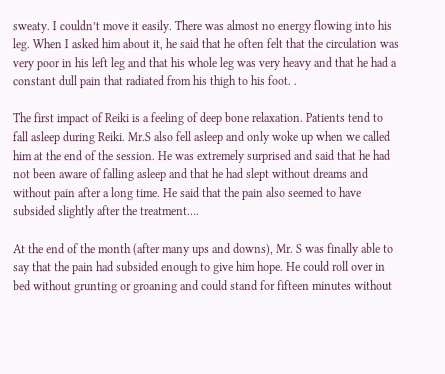sweaty. I couldn’t move it easily. There was almost no energy flowing into his leg. When I asked him about it, he said that he often felt that the circulation was very poor in his left leg and that his whole leg was very heavy and that he had a constant dull pain that radiated from his thigh to his foot. .

The first impact of Reiki is a feeling of deep bone relaxation. Patients tend to fall asleep during Reiki. Mr.S also fell asleep and only woke up when we called him at the end of the session. He was extremely surprised and said that he had not been aware of falling asleep and that he had slept without dreams and without pain after a long time. He said that the pain also seemed to have subsided slightly after the treatment….

At the end of the month (after many ups and downs), Mr. S was finally able to say that the pain had subsided enough to give him hope. He could roll over in bed without grunting or groaning and could stand for fifteen minutes without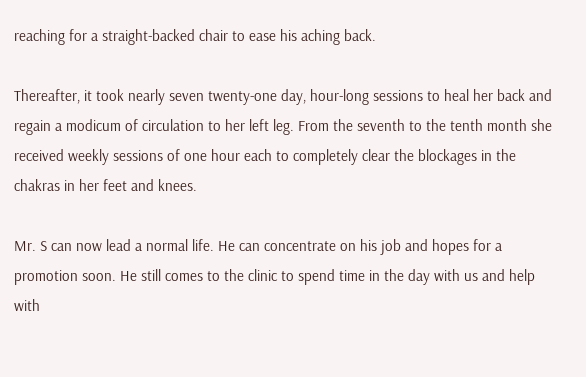reaching for a straight-backed chair to ease his aching back.

Thereafter, it took nearly seven twenty-one day, hour-long sessions to heal her back and regain a modicum of circulation to her left leg. From the seventh to the tenth month she received weekly sessions of one hour each to completely clear the blockages in the chakras in her feet and knees.

Mr. S can now lead a normal life. He can concentrate on his job and hopes for a promotion soon. He still comes to the clinic to spend time in the day with us and help with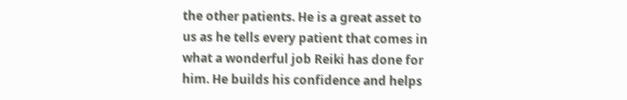the other patients. He is a great asset to us as he tells every patient that comes in what a wonderful job Reiki has done for him. He builds his confidence and helps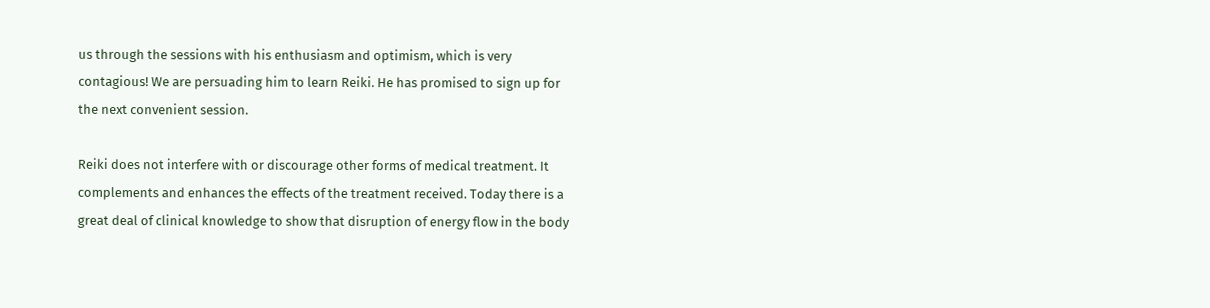us through the sessions with his enthusiasm and optimism, which is very contagious! We are persuading him to learn Reiki. He has promised to sign up for the next convenient session.

Reiki does not interfere with or discourage other forms of medical treatment. It complements and enhances the effects of the treatment received. Today there is a great deal of clinical knowledge to show that disruption of energy flow in the body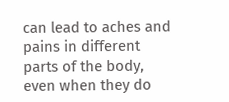can lead to aches and pains in different parts of the body, even when they do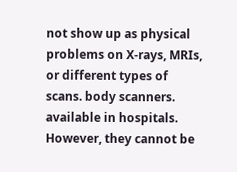not show up as physical problems on X-rays, MRIs, or different types of scans. body scanners. available in hospitals. However, they cannot be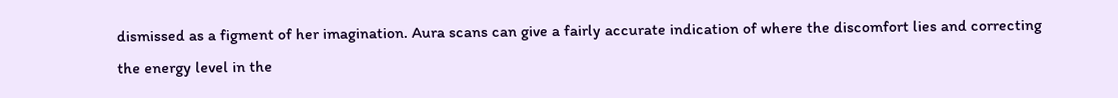dismissed as a figment of her imagination. Aura scans can give a fairly accurate indication of where the discomfort lies and correcting the energy level in the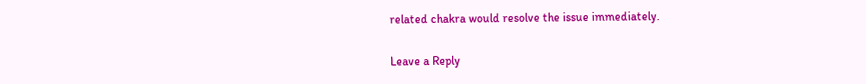related chakra would resolve the issue immediately.

Leave a Reply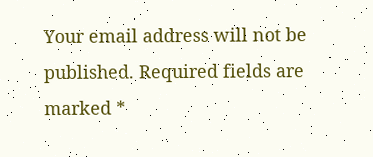Your email address will not be published. Required fields are marked *